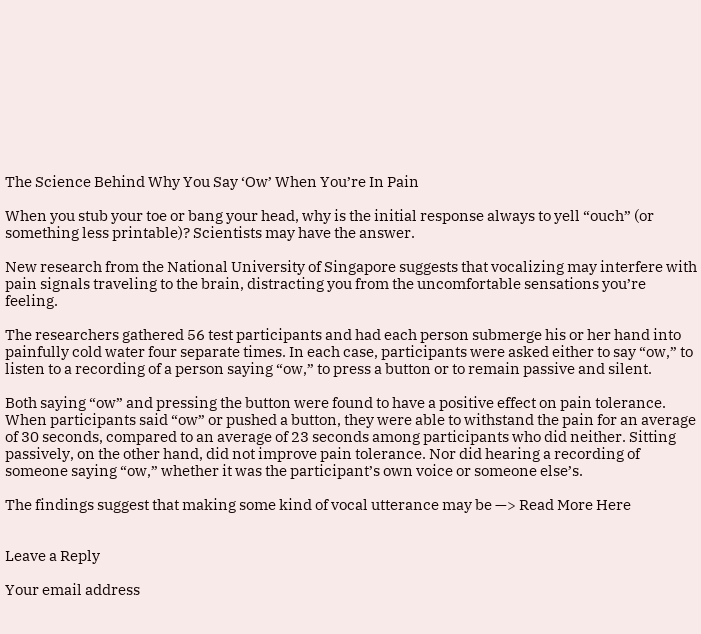The Science Behind Why You Say ‘Ow’ When You’re In Pain

When you stub your toe or bang your head, why is the initial response always to yell “ouch” (or something less printable)? Scientists may have the answer.

New research from the National University of Singapore suggests that vocalizing may interfere with pain signals traveling to the brain, distracting you from the uncomfortable sensations you’re feeling.

The researchers gathered 56 test participants and had each person submerge his or her hand into painfully cold water four separate times. In each case, participants were asked either to say “ow,” to listen to a recording of a person saying “ow,” to press a button or to remain passive and silent.

Both saying “ow” and pressing the button were found to have a positive effect on pain tolerance. When participants said “ow” or pushed a button, they were able to withstand the pain for an average of 30 seconds, compared to an average of 23 seconds among participants who did neither. Sitting passively, on the other hand, did not improve pain tolerance. Nor did hearing a recording of someone saying “ow,” whether it was the participant’s own voice or someone else’s.

The findings suggest that making some kind of vocal utterance may be —> Read More Here


Leave a Reply

Your email address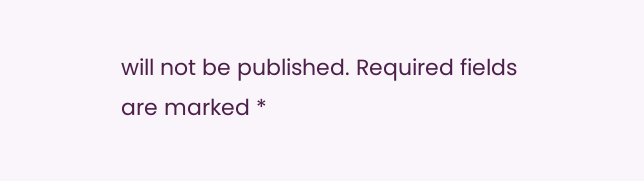will not be published. Required fields are marked *